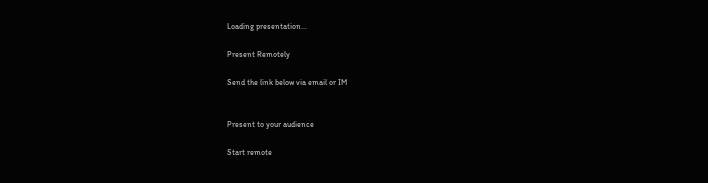Loading presentation...

Present Remotely

Send the link below via email or IM


Present to your audience

Start remote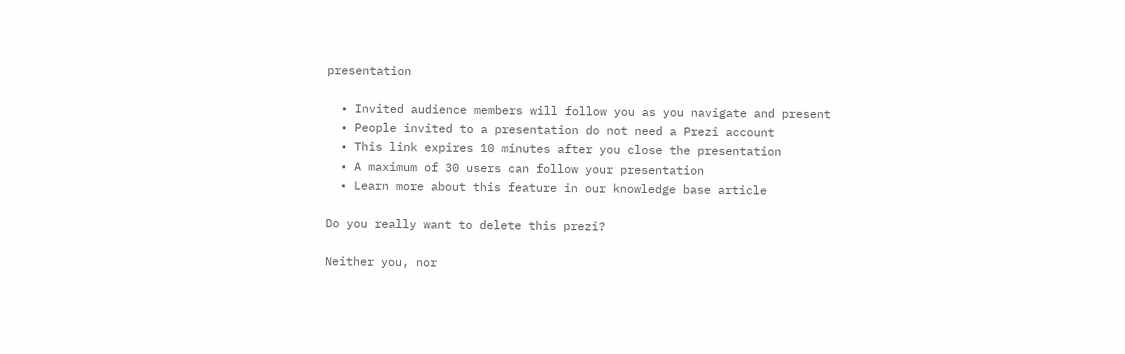presentation

  • Invited audience members will follow you as you navigate and present
  • People invited to a presentation do not need a Prezi account
  • This link expires 10 minutes after you close the presentation
  • A maximum of 30 users can follow your presentation
  • Learn more about this feature in our knowledge base article

Do you really want to delete this prezi?

Neither you, nor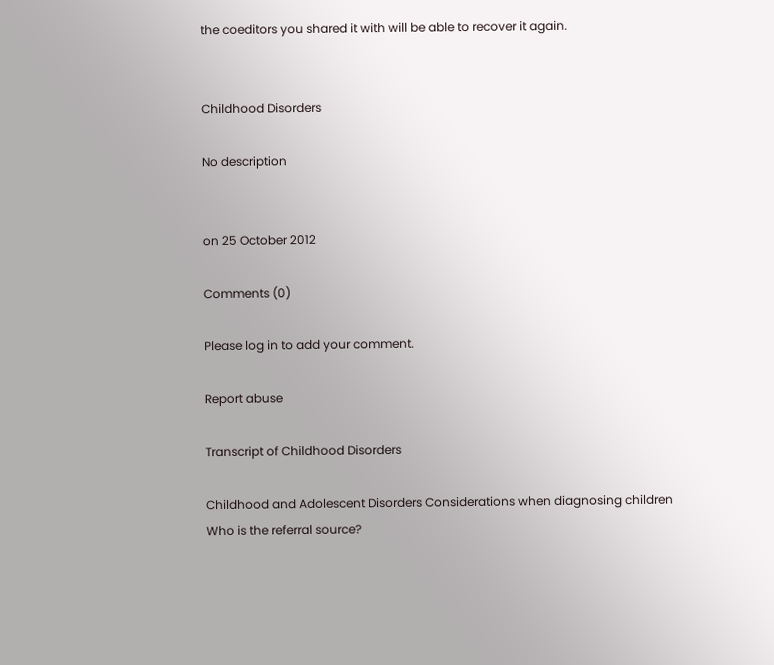the coeditors you shared it with will be able to recover it again.


Childhood Disorders

No description


on 25 October 2012

Comments (0)

Please log in to add your comment.

Report abuse

Transcript of Childhood Disorders

Childhood and Adolescent Disorders Considerations when diagnosing children
Who is the referral source?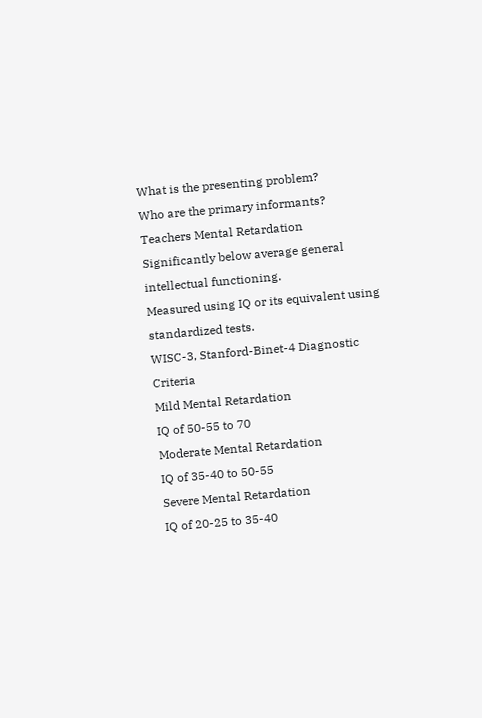What is the presenting problem?
Who are the primary informants?
Teachers Mental Retardation
Significantly below average general intellectual functioning.
Measured using IQ or its equivalent using standardized tests.
WISC-3, Stanford-Binet-4 Diagnostic Criteria
Mild Mental Retardation
IQ of 50-55 to 70
Moderate Mental Retardation
IQ of 35-40 to 50-55
Severe Mental Retardation
IQ of 20-25 to 35-40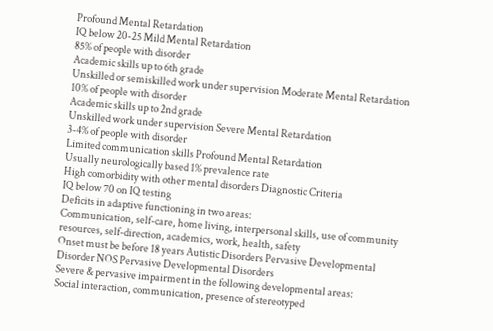Profound Mental Retardation
IQ below 20-25 Mild Mental Retardation
85% of people with disorder
Academic skills up to 6th grade
Unskilled or semiskilled work under supervision Moderate Mental Retardation
10% of people with disorder
Academic skills up to 2nd grade
Unskilled work under supervision Severe Mental Retardation
3-4% of people with disorder
Limited communication skills Profound Mental Retardation
Usually neurologically based 1% prevalence rate
High comorbidity with other mental disorders Diagnostic Criteria
IQ below 70 on IQ testing
Deficits in adaptive functioning in two areas:
Communication, self-care, home living, interpersonal skills, use of community resources, self-direction, academics, work, health, safety
Onset must be before 18 years Autistic Disorders Pervasive Developmental Disorder NOS Pervasive Developmental Disorders
Severe & pervasive impairment in the following developmental areas:
Social interaction, communication, presence of stereotyped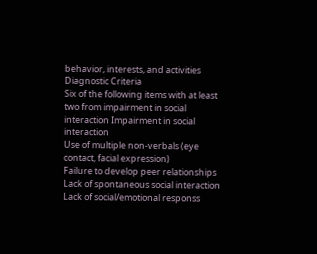behavior, interests, and activities Diagnostic Criteria
Six of the following items with at least two from impairment in social interaction Impairment in social interaction
Use of multiple non-verbals (eye contact, facial expression)
Failure to develop peer relationships
Lack of spontaneous social interaction
Lack of social/emotional responss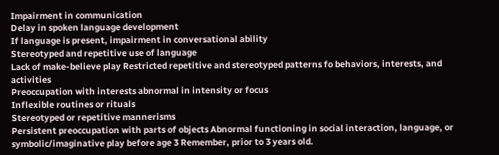Impairment in communication
Delay in spoken language development
If language is present, impairment in conversational ability
Stereotyped and repetitive use of language
Lack of make-believe play Restricted repetitive and stereotyped patterns fo behaviors, interests, and activities
Preoccupation with interests abnormal in intensity or focus
Inflexible routines or rituals
Stereotyped or repetitive mannerisms
Persistent preoccupation with parts of objects Abnormal functioning in social interaction, language, or symbolic/imaginative play before age 3 Remember, prior to 3 years old.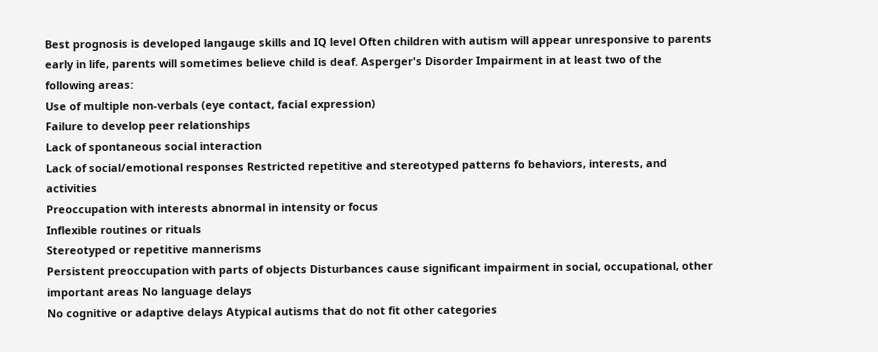Best prognosis is developed langauge skills and IQ level Often children with autism will appear unresponsive to parents early in life, parents will sometimes believe child is deaf. Asperger's Disorder Impairment in at least two of the following areas:
Use of multiple non-verbals (eye contact, facial expression)
Failure to develop peer relationships
Lack of spontaneous social interaction
Lack of social/emotional responses Restricted repetitive and stereotyped patterns fo behaviors, interests, and activities
Preoccupation with interests abnormal in intensity or focus
Inflexible routines or rituals
Stereotyped or repetitive mannerisms
Persistent preoccupation with parts of objects Disturbances cause significant impairment in social, occupational, other important areas No language delays
No cognitive or adaptive delays Atypical autisms that do not fit other categories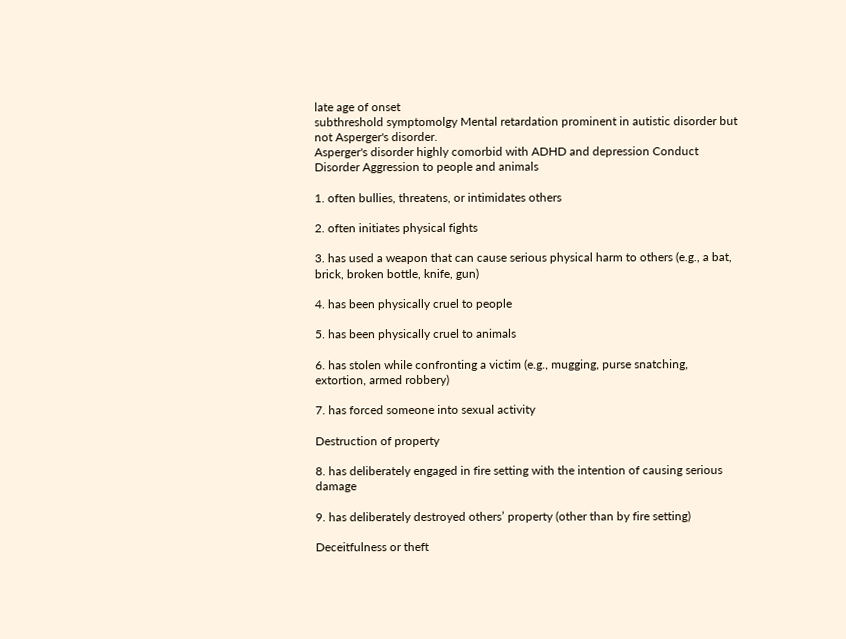late age of onset
subthreshold symptomolgy Mental retardation prominent in autistic disorder but not Asperger's disorder.
Asperger's disorder highly comorbid with ADHD and depression Conduct Disorder Aggression to people and animals

1. often bullies, threatens, or intimidates others

2. often initiates physical fights

3. has used a weapon that can cause serious physical harm to others (e.g., a bat, brick, broken bottle, knife, gun)

4. has been physically cruel to people

5. has been physically cruel to animals

6. has stolen while confronting a victim (e.g., mugging, purse snatching, extortion, armed robbery)

7. has forced someone into sexual activity

Destruction of property

8. has deliberately engaged in fire setting with the intention of causing serious damage

9. has deliberately destroyed others’ property (other than by fire setting)

Deceitfulness or theft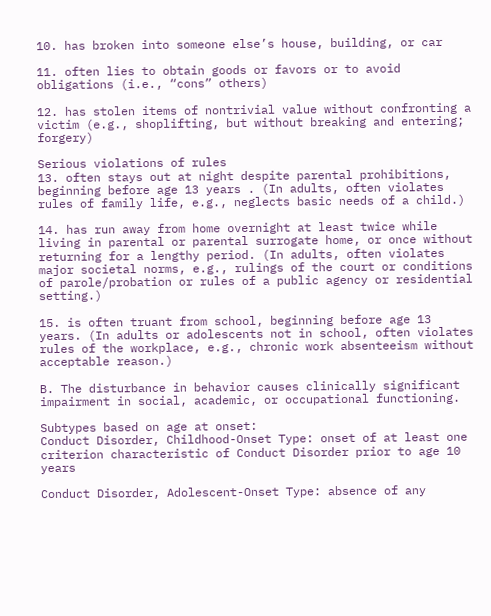10. has broken into someone else’s house, building, or car

11. often lies to obtain goods or favors or to avoid obligations (i.e., “cons” others)

12. has stolen items of nontrivial value without confronting a victim (e.g., shoplifting, but without breaking and entering; forgery)

Serious violations of rules
13. often stays out at night despite parental prohibitions, beginning before age 13 years . (In adults, often violates rules of family life, e.g., neglects basic needs of a child.)

14. has run away from home overnight at least twice while living in parental or parental surrogate home, or once without returning for a lengthy period. (In adults, often violates major societal norms, e.g., rulings of the court or conditions of parole/probation or rules of a public agency or residential setting.)

15. is often truant from school, beginning before age 13 years. (In adults or adolescents not in school, often violates rules of the workplace, e.g., chronic work absenteeism without acceptable reason.)

B. The disturbance in behavior causes clinically significant impairment in social, academic, or occupational functioning.

Subtypes based on age at onset:
Conduct Disorder, Childhood-Onset Type: onset of at least one criterion characteristic of Conduct Disorder prior to age 10 years

Conduct Disorder, Adolescent-Onset Type: absence of any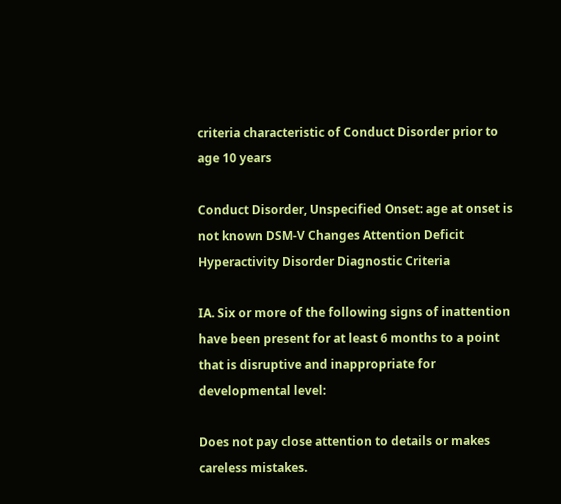criteria characteristic of Conduct Disorder prior to age 10 years

Conduct Disorder, Unspecified Onset: age at onset is not known DSM-V Changes Attention Deficit Hyperactivity Disorder Diagnostic Criteria

IA. Six or more of the following signs of inattention have been present for at least 6 months to a point that is disruptive and inappropriate for developmental level:

Does not pay close attention to details or makes careless mistakes.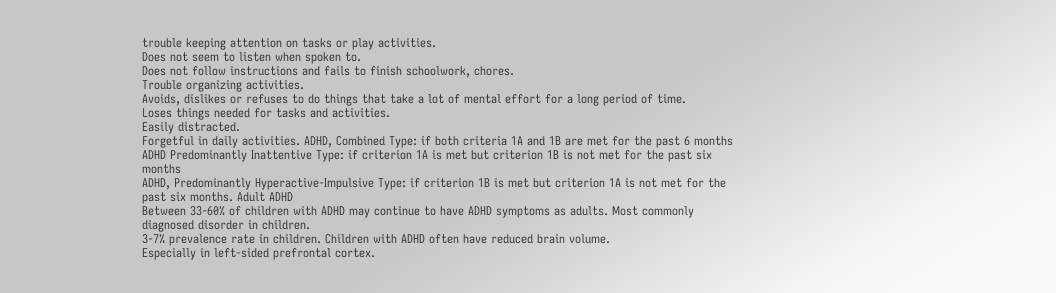trouble keeping attention on tasks or play activities.
Does not seem to listen when spoken to.
Does not follow instructions and fails to finish schoolwork, chores.
Trouble organizing activities.
Avoids, dislikes or refuses to do things that take a lot of mental effort for a long period of time.
Loses things needed for tasks and activities.
Easily distracted.
Forgetful in daily activities. ADHD, Combined Type: if both criteria 1A and 1B are met for the past 6 months
ADHD Predominantly Inattentive Type: if criterion 1A is met but criterion 1B is not met for the past six months
ADHD, Predominantly Hyperactive-Impulsive Type: if criterion 1B is met but criterion 1A is not met for the past six months. Adult ADHD
Between 33-60% of children with ADHD may continue to have ADHD symptoms as adults. Most commonly diagnosed disorder in children.
3-7% prevalence rate in children. Children with ADHD often have reduced brain volume.
Especially in left-sided prefrontal cortex.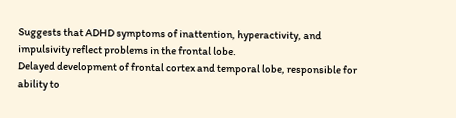Suggests that ADHD symptoms of inattention, hyperactivity, and impulsivity reflect problems in the frontal lobe.
Delayed development of frontal cortex and temporal lobe, responsible for ability to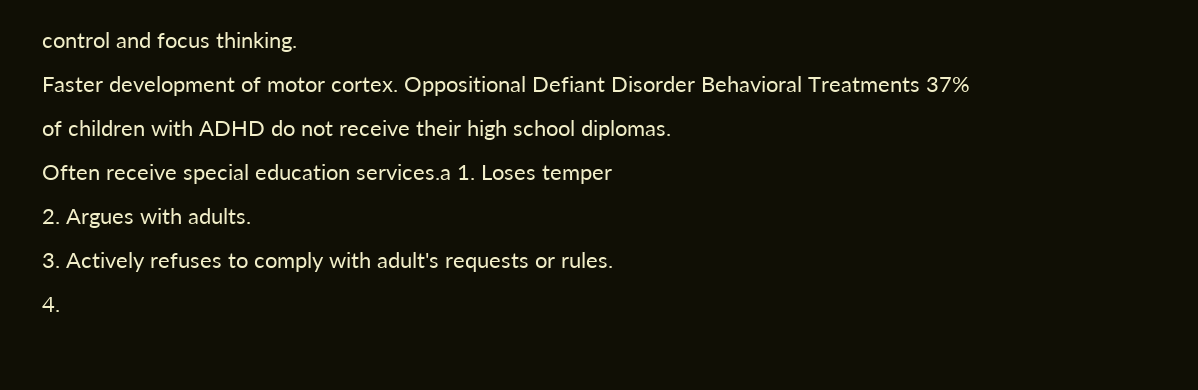control and focus thinking.
Faster development of motor cortex. Oppositional Defiant Disorder Behavioral Treatments 37% of children with ADHD do not receive their high school diplomas.
Often receive special education services.a 1. Loses temper
2. Argues with adults.
3. Actively refuses to comply with adult's requests or rules.
4.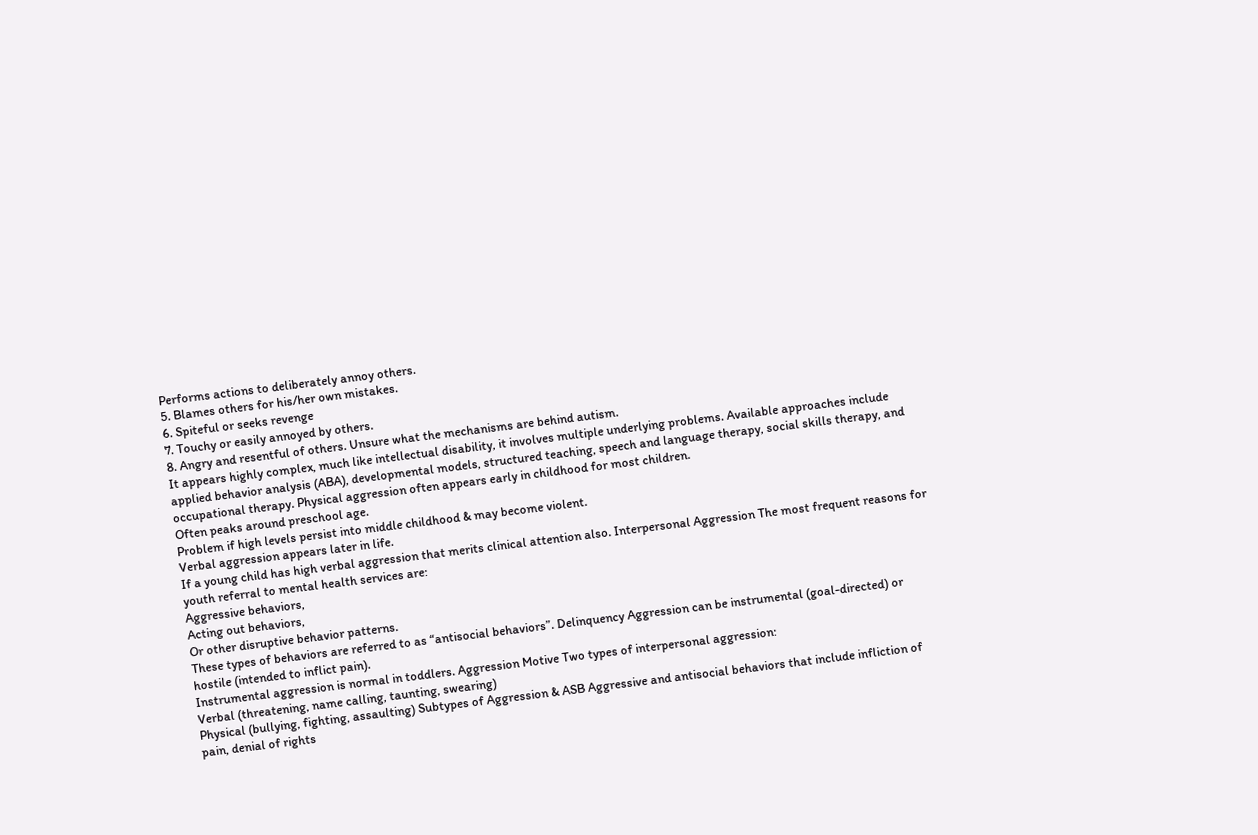Performs actions to deliberately annoy others.
5. Blames others for his/her own mistakes.
6. Spiteful or seeks revenge
7. Touchy or easily annoyed by others.
8. Angry and resentful of others. Unsure what the mechanisms are behind autism.
It appears highly complex, much like intellectual disability, it involves multiple underlying problems. Available approaches include applied behavior analysis (ABA), developmental models, structured teaching, speech and language therapy, social skills therapy, and occupational therapy. Physical aggression often appears early in childhood for most children.
Often peaks around preschool age.
Problem if high levels persist into middle childhood & may become violent.
Verbal aggression appears later in life.
If a young child has high verbal aggression that merits clinical attention also. Interpersonal Aggression The most frequent reasons for youth referral to mental health services are:
Aggressive behaviors,
Acting out behaviors,
Or other disruptive behavior patterns.
These types of behaviors are referred to as “antisocial behaviors”. Delinquency Aggression can be instrumental (goal-directed) or hostile (intended to inflict pain).
Instrumental aggression is normal in toddlers. Aggression Motive Two types of interpersonal aggression:
Verbal (threatening, name calling, taunting, swearing)
Physical (bullying, fighting, assaulting) Subtypes of Aggression & ASB Aggressive and antisocial behaviors that include infliction of pain, denial of rights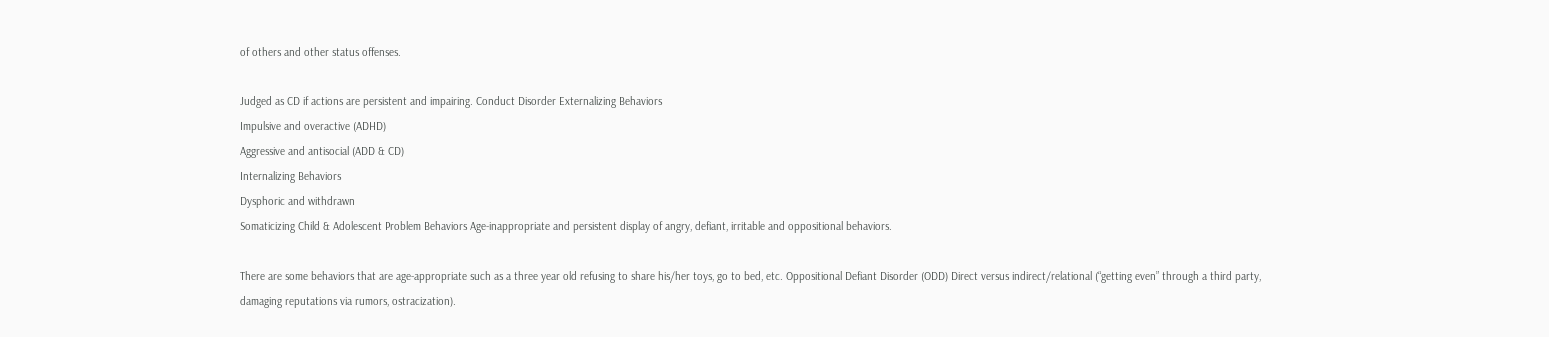of others and other status offenses.

Judged as CD if actions are persistent and impairing. Conduct Disorder Externalizing Behaviors
Impulsive and overactive (ADHD)
Aggressive and antisocial (ADD & CD)
Internalizing Behaviors
Dysphoric and withdrawn
Somaticizing Child & Adolescent Problem Behaviors Age-inappropriate and persistent display of angry, defiant, irritable and oppositional behaviors.

There are some behaviors that are age-appropriate such as a three year old refusing to share his/her toys, go to bed, etc. Oppositional Defiant Disorder (ODD) Direct versus indirect/relational (“getting even” through a third party, damaging reputations via rumors, ostracization).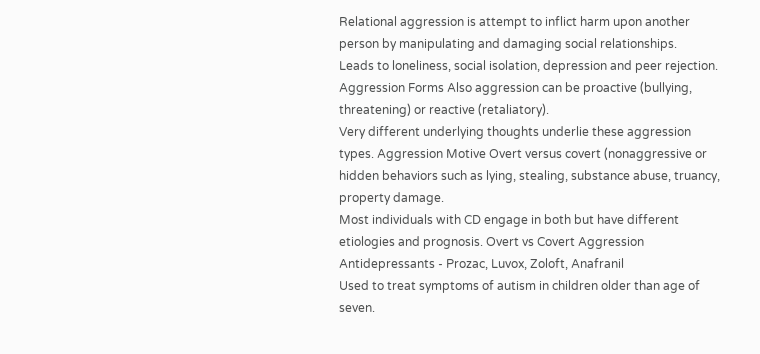Relational aggression is attempt to inflict harm upon another person by manipulating and damaging social relationships.
Leads to loneliness, social isolation, depression and peer rejection. Aggression Forms Also aggression can be proactive (bullying, threatening) or reactive (retaliatory).
Very different underlying thoughts underlie these aggression types. Aggression Motive Overt versus covert (nonaggressive or hidden behaviors such as lying, stealing, substance abuse, truancy, property damage.
Most individuals with CD engage in both but have different etiologies and prognosis. Overt vs Covert Aggression Antidepressants - Prozac, Luvox, Zoloft, Anafranil
Used to treat symptoms of autism in children older than age of seven.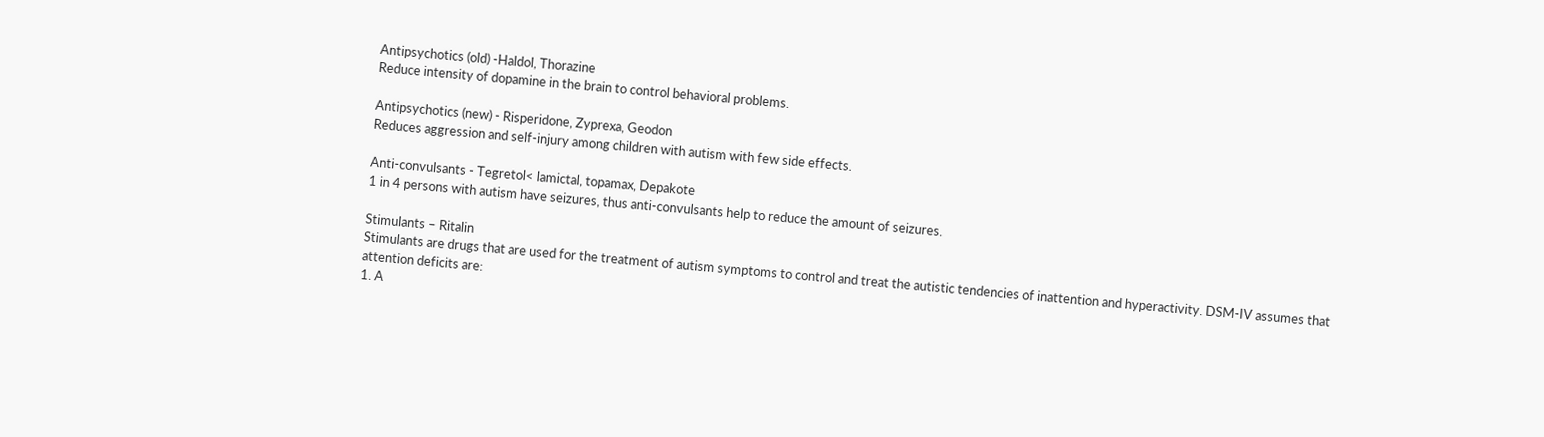Antipsychotics (old) -Haldol, Thorazine
Reduce intensity of dopamine in the brain to control behavioral problems.

Antipsychotics (new) - Risperidone, Zyprexa, Geodon
Reduces aggression and self-injury among children with autism with few side effects.

Anti-convulsants - Tegretol< lamictal, topamax, Depakote
1 in 4 persons with autism have seizures, thus anti-convulsants help to reduce the amount of seizures.

Stimulants – Ritalin
Stimulants are drugs that are used for the treatment of autism symptoms to control and treat the autistic tendencies of inattention and hyperactivity. DSM-IV assumes that attention deficits are:
1. A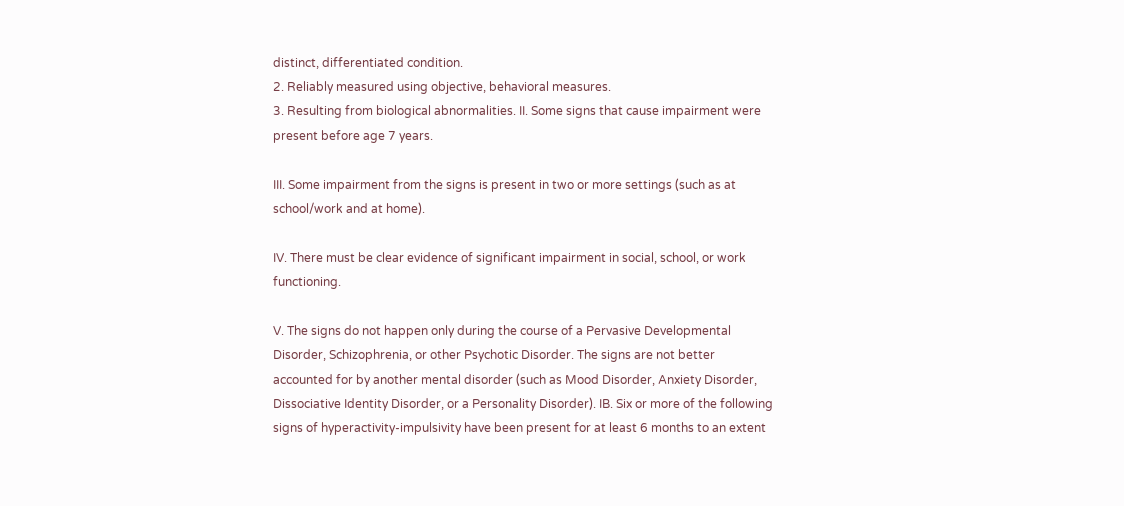distinct, differentiated condition.
2. Reliably measured using objective, behavioral measures.
3. Resulting from biological abnormalities. II. Some signs that cause impairment were present before age 7 years.

III. Some impairment from the signs is present in two or more settings (such as at school/work and at home).

IV. There must be clear evidence of significant impairment in social, school, or work functioning.

V. The signs do not happen only during the course of a Pervasive Developmental Disorder, Schizophrenia, or other Psychotic Disorder. The signs are not better accounted for by another mental disorder (such as Mood Disorder, Anxiety Disorder, Dissociative Identity Disorder, or a Personality Disorder). IB. Six or more of the following signs of hyperactivity-impulsivity have been present for at least 6 months to an extent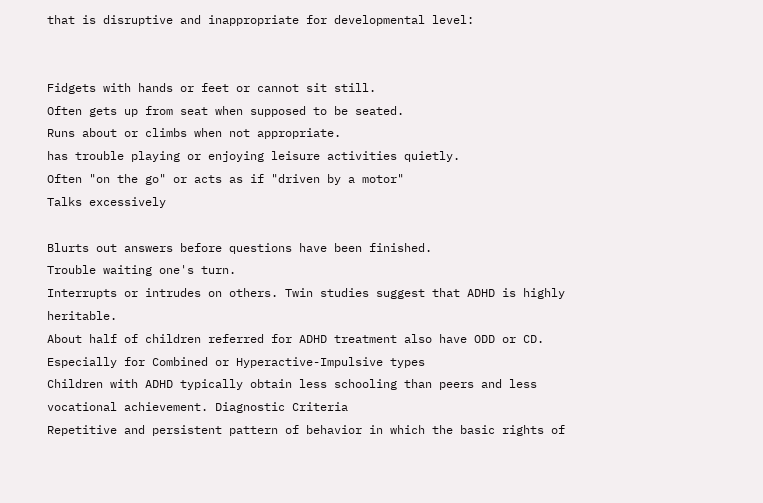that is disruptive and inappropriate for developmental level:


Fidgets with hands or feet or cannot sit still.
Often gets up from seat when supposed to be seated.
Runs about or climbs when not appropriate.
has trouble playing or enjoying leisure activities quietly.
Often "on the go" or acts as if "driven by a motor"
Talks excessively

Blurts out answers before questions have been finished.
Trouble waiting one's turn.
Interrupts or intrudes on others. Twin studies suggest that ADHD is highly heritable.
About half of children referred for ADHD treatment also have ODD or CD.
Especially for Combined or Hyperactive-Impulsive types
Children with ADHD typically obtain less schooling than peers and less vocational achievement. Diagnostic Criteria
Repetitive and persistent pattern of behavior in which the basic rights of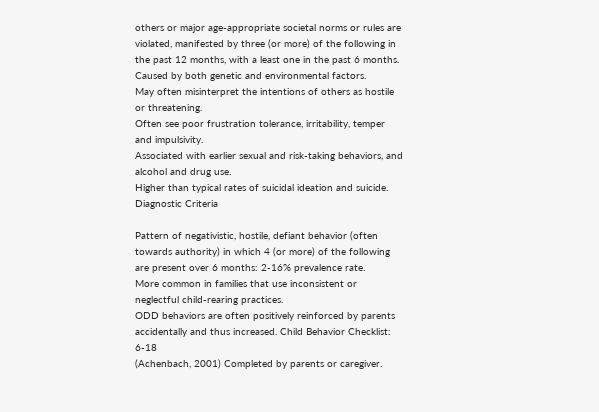others or major age-appropriate societal norms or rules are violated, manifested by three (or more) of the following in the past 12 months, with a least one in the past 6 months. Caused by both genetic and environmental factors.
May often misinterpret the intentions of others as hostile or threatening.
Often see poor frustration tolerance, irritability, temper and impulsivity.
Associated with earlier sexual and risk-taking behaviors, and alcohol and drug use.
Higher than typical rates of suicidal ideation and suicide. Diagnostic Criteria

Pattern of negativistic, hostile, defiant behavior (often towards authority) in which 4 (or more) of the following are present over 6 months: 2-16% prevalence rate.
More common in families that use inconsistent or neglectful child-rearing practices.
ODD behaviors are often positively reinforced by parents accidentally and thus increased. Child Behavior Checklist: 6-18
(Achenbach, 2001) Completed by parents or caregiver.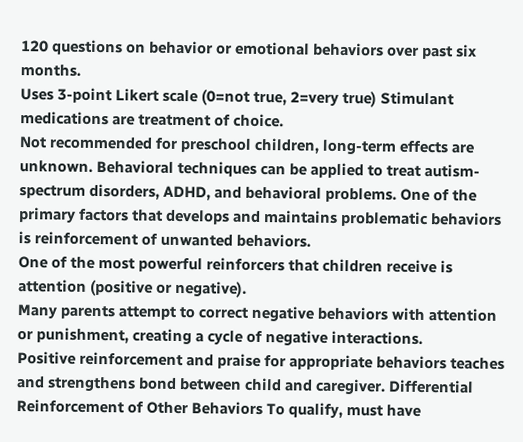120 questions on behavior or emotional behaviors over past six months.
Uses 3-point Likert scale (0=not true, 2=very true) Stimulant medications are treatment of choice.
Not recommended for preschool children, long-term effects are unknown. Behavioral techniques can be applied to treat autism-spectrum disorders, ADHD, and behavioral problems. One of the primary factors that develops and maintains problematic behaviors is reinforcement of unwanted behaviors.
One of the most powerful reinforcers that children receive is attention (positive or negative).
Many parents attempt to correct negative behaviors with attention or punishment, creating a cycle of negative interactions.
Positive reinforcement and praise for appropriate behaviors teaches and strengthens bond between child and caregiver. Differential Reinforcement of Other Behaviors To qualify, must have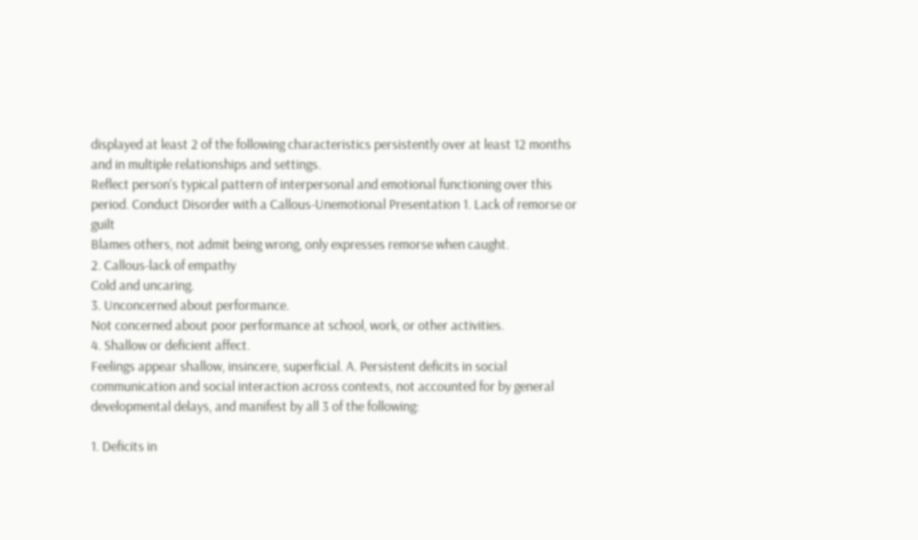displayed at least 2 of the following characteristics persistently over at least 12 months and in multiple relationships and settings.
Reflect person's typical pattern of interpersonal and emotional functioning over this period. Conduct Disorder with a Callous-Unemotional Presentation 1. Lack of remorse or guilt
Blames others, not admit being wrong, only expresses remorse when caught.
2. Callous-lack of empathy
Cold and uncaring.
3. Unconcerned about performance.
Not concerned about poor performance at school, work, or other activities.
4. Shallow or deficient affect.
Feelings appear shallow, insincere, superficial. A. Persistent deficits in social communication and social interaction across contexts, not accounted for by general developmental delays, and manifest by all 3 of the following:

1. Deficits in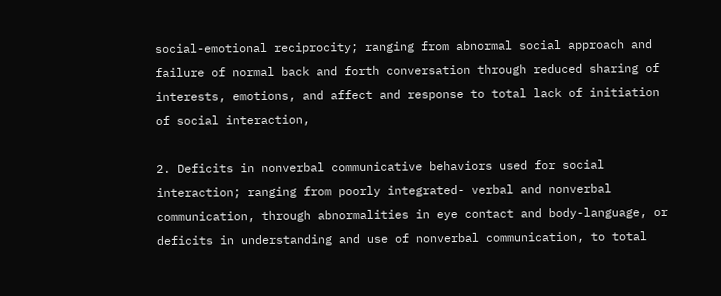social-emotional reciprocity; ranging from abnormal social approach and failure of normal back and forth conversation through reduced sharing of interests, emotions, and affect and response to total lack of initiation of social interaction,

2. Deficits in nonverbal communicative behaviors used for social interaction; ranging from poorly integrated- verbal and nonverbal communication, through abnormalities in eye contact and body-language, or deficits in understanding and use of nonverbal communication, to total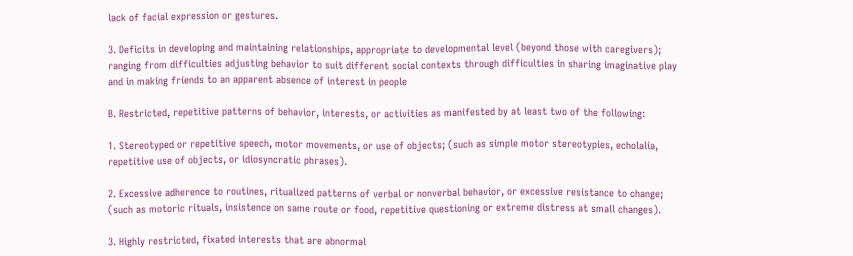lack of facial expression or gestures.

3. Deficits in developing and maintaining relationships, appropriate to developmental level (beyond those with caregivers); ranging from difficulties adjusting behavior to suit different social contexts through difficulties in sharing imaginative play and in making friends to an apparent absence of interest in people

B. Restricted, repetitive patterns of behavior, interests, or activities as manifested by at least two of the following:

1. Stereotyped or repetitive speech, motor movements, or use of objects; (such as simple motor stereotypies, echolalia, repetitive use of objects, or idiosyncratic phrases).

2. Excessive adherence to routines, ritualized patterns of verbal or nonverbal behavior, or excessive resistance to change; (such as motoric rituals, insistence on same route or food, repetitive questioning or extreme distress at small changes).

3. Highly restricted, fixated interests that are abnormal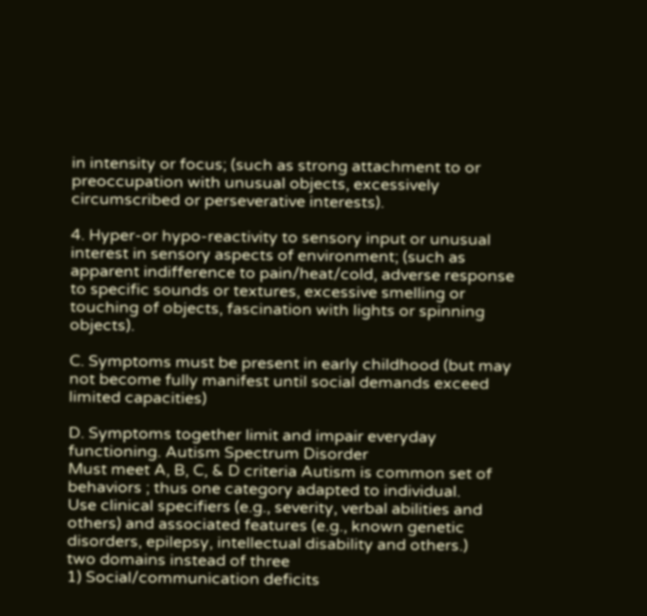in intensity or focus; (such as strong attachment to or preoccupation with unusual objects, excessively circumscribed or perseverative interests).

4. Hyper-or hypo-reactivity to sensory input or unusual interest in sensory aspects of environment; (such as apparent indifference to pain/heat/cold, adverse response to specific sounds or textures, excessive smelling or touching of objects, fascination with lights or spinning objects).

C. Symptoms must be present in early childhood (but may not become fully manifest until social demands exceed limited capacities)

D. Symptoms together limit and impair everyday functioning. Autism Spectrum Disorder
Must meet A, B, C, & D criteria Autism is common set of behaviors ; thus one category adapted to individual.
Use clinical specifiers (e.g., severity, verbal abilities and others) and associated features (e.g., known genetic disorders, epilepsy, intellectual disability and others.)
two domains instead of three
1) Social/communication deficits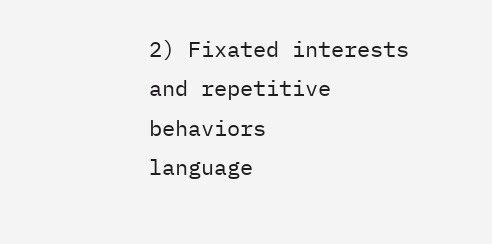2) Fixated interests and repetitive behaviors
language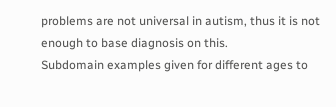problems are not universal in autism, thus it is not enough to base diagnosis on this.
Subdomain examples given for different ages to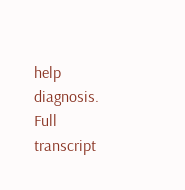help diagnosis.
Full transcript